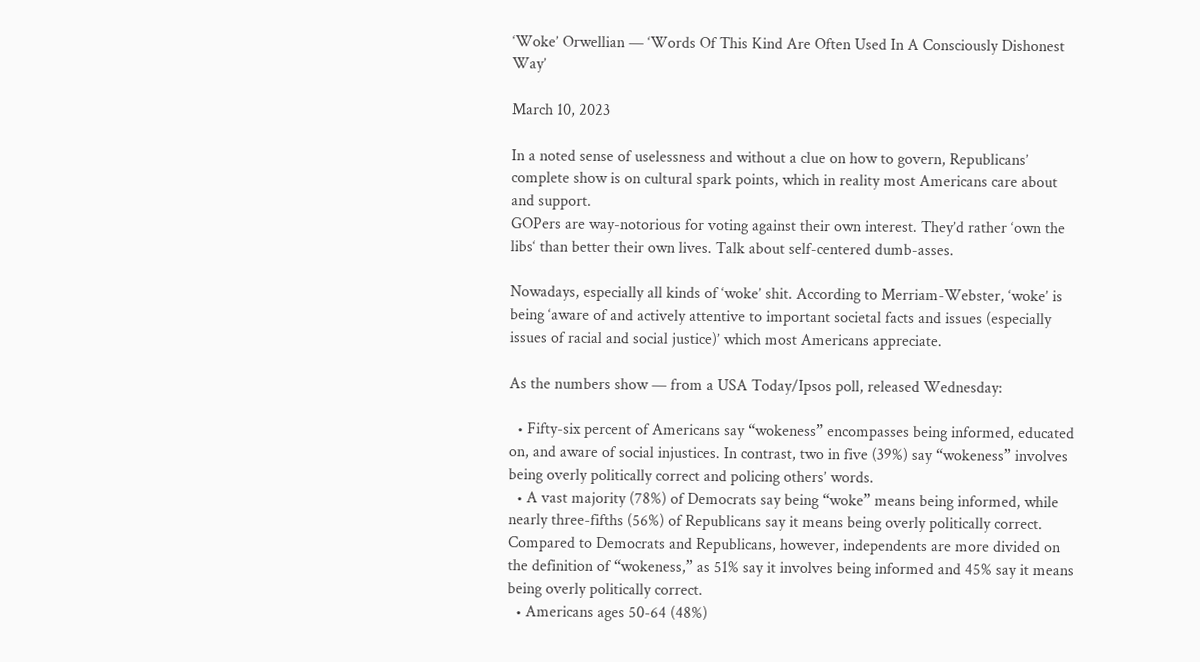‘Woke’ Orwellian — ‘Words Of This Kind Are Often Used In A Consciously Dishonest Way’

March 10, 2023

In a noted sense of uselessness and without a clue on how to govern, Republicans’ complete show is on cultural spark points, which in reality most Americans care about and support.
GOPers are way-notorious for voting against their own interest. They’d rather ‘own the libs‘ than better their own lives. Talk about self-centered dumb-asses.

Nowadays, especially all kinds of ‘woke’ shit. According to Merriam-Webster, ‘woke’ is being ‘aware of and actively attentive to important societal facts and issues (especially issues of racial and social justice)’ which most Americans appreciate.

As the numbers show — from a USA Today/Ipsos poll, released Wednesday:

  • Fifty-six percent of Americans say “wokeness” encompasses being informed, educated on, and aware of social injustices. In contrast, two in five (39%) say “wokeness” involves being overly politically correct and policing others’ words.
  • A vast majority (78%) of Democrats say being “woke” means being informed, while nearly three-fifths (56%) of Republicans say it means being overly politically correct. Compared to Democrats and Republicans, however, independents are more divided on the definition of “wokeness,” as 51% say it involves being informed and 45% say it means being overly politically correct.
  • Americans ages 50-64 (48%)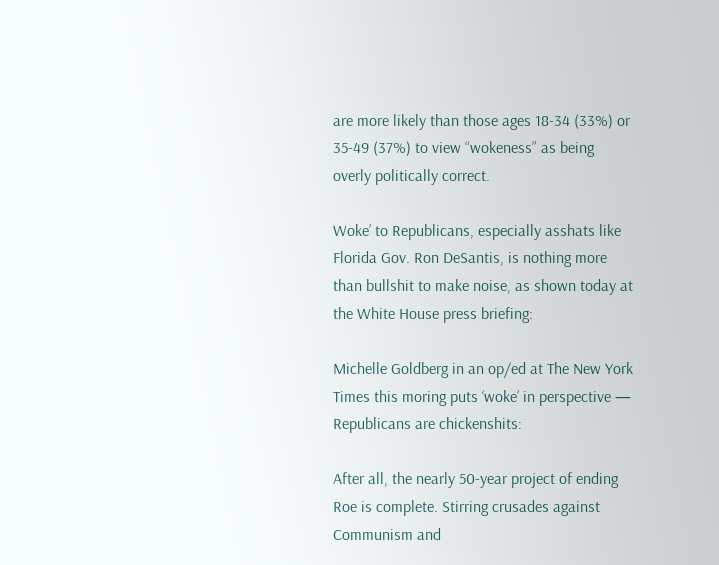are more likely than those ages 18-34 (33%) or 35-49 (37%) to view “wokeness” as being overly politically correct.

Woke’ to Republicans, especially asshats like Florida Gov. Ron DeSantis, is nothing more than bullshit to make noise, as shown today at the White House press briefing:

Michelle Goldberg in an op/ed at The New York Times this moring puts ‘woke’ in perspective — Republicans are chickenshits:

After all, the nearly 50-year project of ending Roe is complete. Stirring crusades against Communism and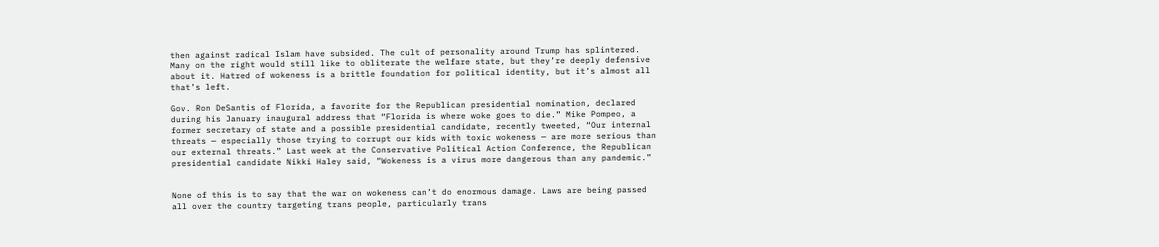then against radical Islam have subsided. The cult of personality around Trump has splintered. Many on the right would still like to obliterate the welfare state, but they’re deeply defensive about it. Hatred of wokeness is a brittle foundation for political identity, but it’s almost all that’s left.

Gov. Ron DeSantis of Florida, a favorite for the Republican presidential nomination, declared during his January inaugural address that “Florida is where woke goes to die.” Mike Pompeo, a former secretary of state and a possible presidential candidate, recently tweeted, “Our internal threats — especially those trying to corrupt our kids with toxic wokeness — are more serious than our external threats.” Last week at the Conservative Political Action Conference, the Republican presidential candidate Nikki Haley said, “Wokeness is a virus more dangerous than any pandemic.”


None of this is to say that the war on wokeness can’t do enormous damage. Laws are being passed all over the country targeting trans people, particularly trans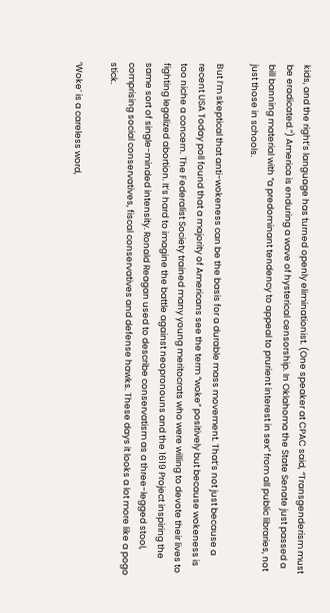kids, and the right’s language has turned openly eliminationist. (One speaker at CPAC said, “Transgenderism must be eradicated.”) America is enduring a wave of hysterical censorship. In Oklahoma the State Senate just passed a bill banning material with “a predominant tendency to appeal to prurient interest in sex” from all public libraries, not just those in schools.

But I’m skeptical that anti-wokeness can be the basis for a durable mass movement. That’s not just because a recent USA Today poll found that a majority of Americans see the term “woke” positively but because wokeness is too niche a concern. The Federalist Society trained many young meritocrats who were willing to devote their lives to fighting legalized abortion. It’s hard to imagine the battle against neopronouns and the 1619 Project inspiring the same sort of single-minded intensity. Ronald Reagan used to describe conservatism as a three-legged stool, comprising social conservatives, fiscal conservatives and defense hawks. These days it looks a lot more like a pogo stick.

‘Woke’ is a careless word,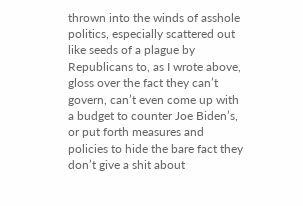thrown into the winds of asshole politics, especially scattered out like seeds of a plague by Republicans to, as I wrote above, gloss over the fact they can’t govern, can’t even come up with a budget to counter Joe Biden’s, or put forth measures and policies to hide the bare fact they don’t give a shit about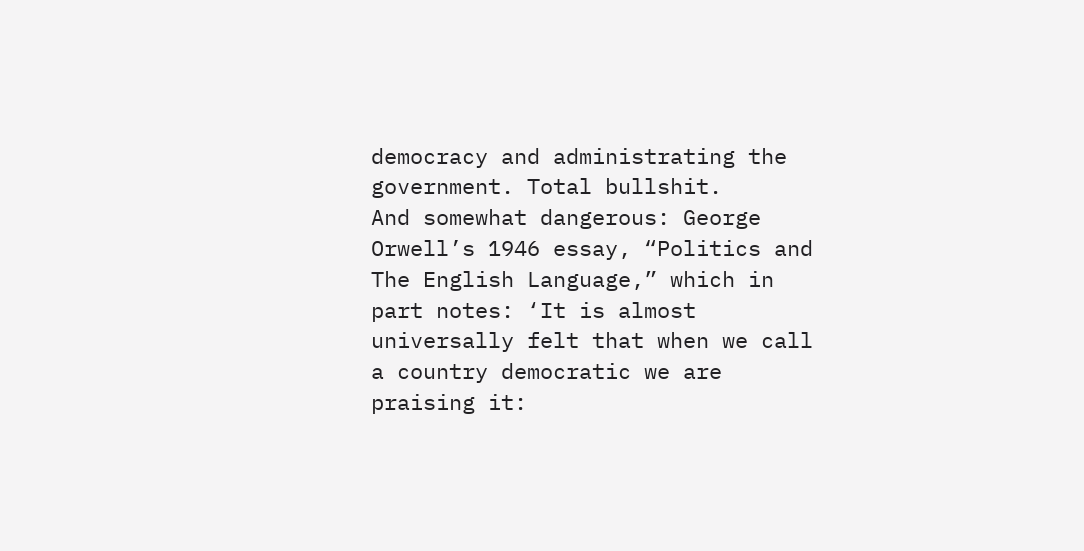democracy and administrating the government. Total bullshit.
And somewhat dangerous: George Orwell’s 1946 essay, “Politics and The English Language,” which in part notes: ‘It is almost universally felt that when we call a country democratic we are praising it: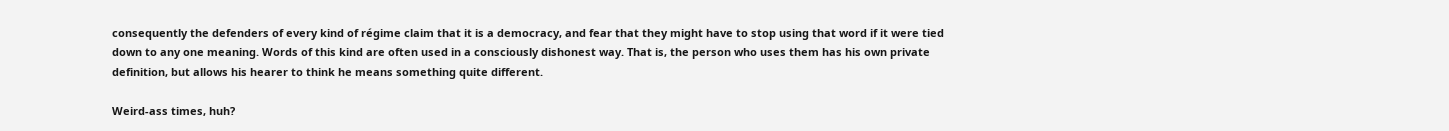consequently the defenders of every kind of régime claim that it is a democracy, and fear that they might have to stop using that word if it were tied down to any one meaning. Words of this kind are often used in a consciously dishonest way. That is, the person who uses them has his own private definition, but allows his hearer to think he means something quite different.

Weird-ass times, huh?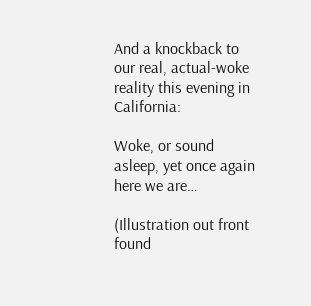And a knockback to our real, actual-woke reality this evening in California:

Woke, or sound asleep, yet once again here we are…

(Illustration out front found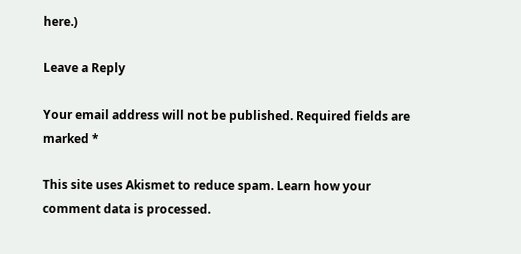here.)

Leave a Reply

Your email address will not be published. Required fields are marked *

This site uses Akismet to reduce spam. Learn how your comment data is processed.